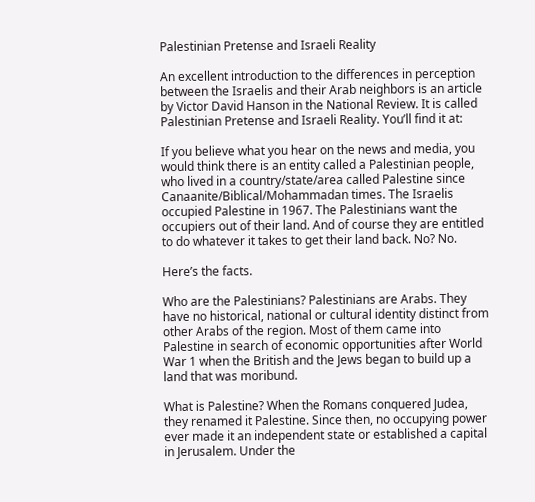Palestinian Pretense and Israeli Reality

An excellent introduction to the differences in perception between the Israelis and their Arab neighbors is an article by Victor David Hanson in the National Review. It is called Palestinian Pretense and Israeli Reality. You’ll find it at:

If you believe what you hear on the news and media, you would think there is an entity called a Palestinian people, who lived in a country/state/area called Palestine since Canaanite/Biblical/Mohammadan times. The Israelis occupied Palestine in 1967. The Palestinians want the occupiers out of their land. And of course they are entitled to do whatever it takes to get their land back. No? No.

Here’s the facts.

Who are the Palestinians? Palestinians are Arabs. They have no historical, national or cultural identity distinct from other Arabs of the region. Most of them came into Palestine in search of economic opportunities after World War 1 when the British and the Jews began to build up a land that was moribund.

What is Palestine? When the Romans conquered Judea, they renamed it Palestine. Since then, no occupying power ever made it an independent state or established a capital in Jerusalem. Under the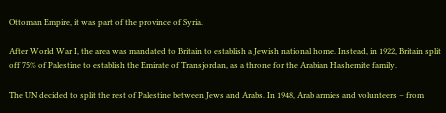Ottoman Empire, it was part of the province of Syria.

After World War I, the area was mandated to Britain to establish a Jewish national home. Instead, in 1922, Britain split off 75% of Palestine to establish the Emirate of Transjordan, as a throne for the Arabian Hashemite family.

The UN decided to split the rest of Palestine between Jews and Arabs. In 1948, Arab armies and volunteers – from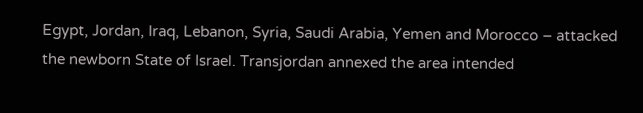Egypt, Jordan, Iraq, Lebanon, Syria, Saudi Arabia, Yemen and Morocco – attacked the newborn State of Israel. Transjordan annexed the area intended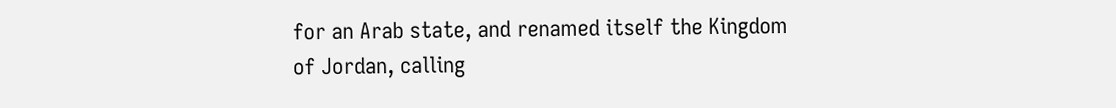for an Arab state, and renamed itself the Kingdom of Jordan, calling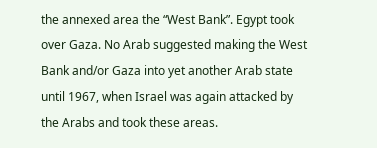the annexed area the “West Bank”. Egypt took over Gaza. No Arab suggested making the West Bank and/or Gaza into yet another Arab state until 1967, when Israel was again attacked by the Arabs and took these areas.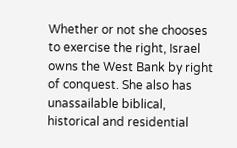Whether or not she chooses to exercise the right, Israel owns the West Bank by right of conquest. She also has unassailable biblical, historical and residential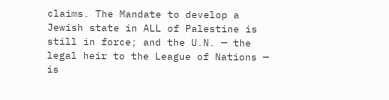claims. The Mandate to develop a Jewish state in ALL of Palestine is still in force; and the U.N. — the legal heir to the League of Nations — is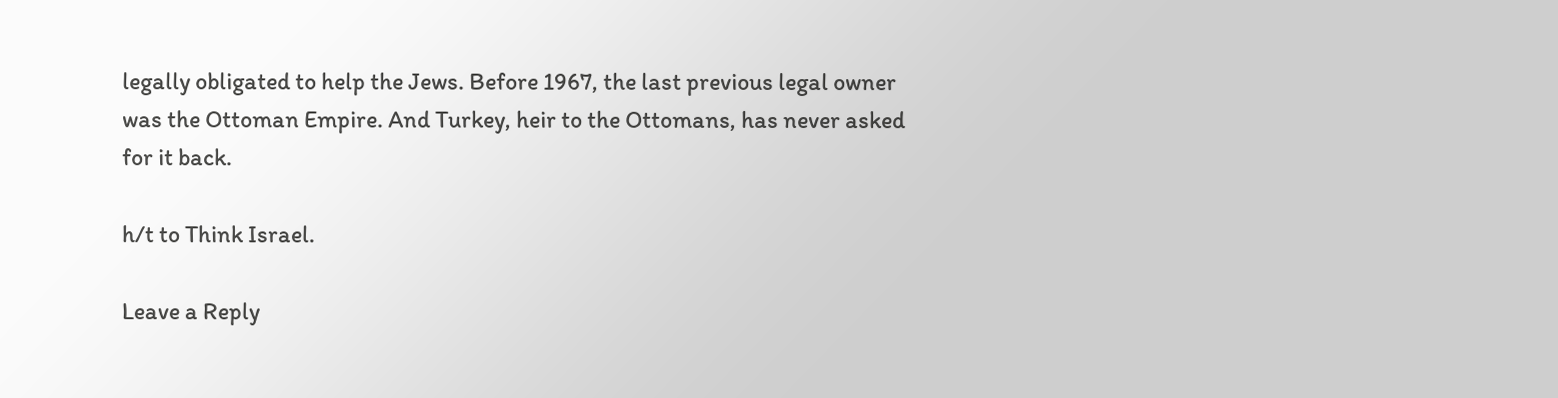legally obligated to help the Jews. Before 1967, the last previous legal owner was the Ottoman Empire. And Turkey, heir to the Ottomans, has never asked for it back.

h/t to Think Israel.

Leave a Reply